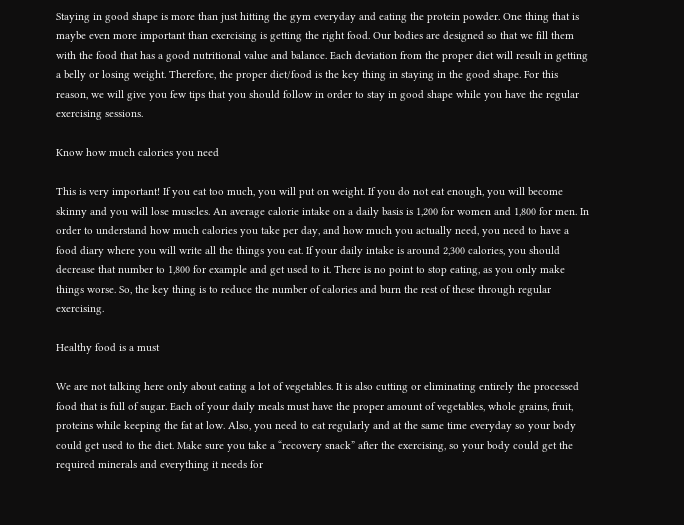Staying in good shape is more than just hitting the gym everyday and eating the protein powder. One thing that is maybe even more important than exercising is getting the right food. Our bodies are designed so that we fill them with the food that has a good nutritional value and balance. Each deviation from the proper diet will result in getting a belly or losing weight. Therefore, the proper diet/food is the key thing in staying in the good shape. For this reason, we will give you few tips that you should follow in order to stay in good shape while you have the regular exercising sessions.

Know how much calories you need

This is very important! If you eat too much, you will put on weight. If you do not eat enough, you will become skinny and you will lose muscles. An average calorie intake on a daily basis is 1,200 for women and 1,800 for men. In order to understand how much calories you take per day, and how much you actually need, you need to have a food diary where you will write all the things you eat. If your daily intake is around 2,300 calories, you should decrease that number to 1,800 for example and get used to it. There is no point to stop eating, as you only make things worse. So, the key thing is to reduce the number of calories and burn the rest of these through regular exercising.

Healthy food is a must

We are not talking here only about eating a lot of vegetables. It is also cutting or eliminating entirely the processed food that is full of sugar. Each of your daily meals must have the proper amount of vegetables, whole grains, fruit, proteins while keeping the fat at low. Also, you need to eat regularly and at the same time everyday so your body could get used to the diet. Make sure you take a “recovery snack” after the exercising, so your body could get the required minerals and everything it needs for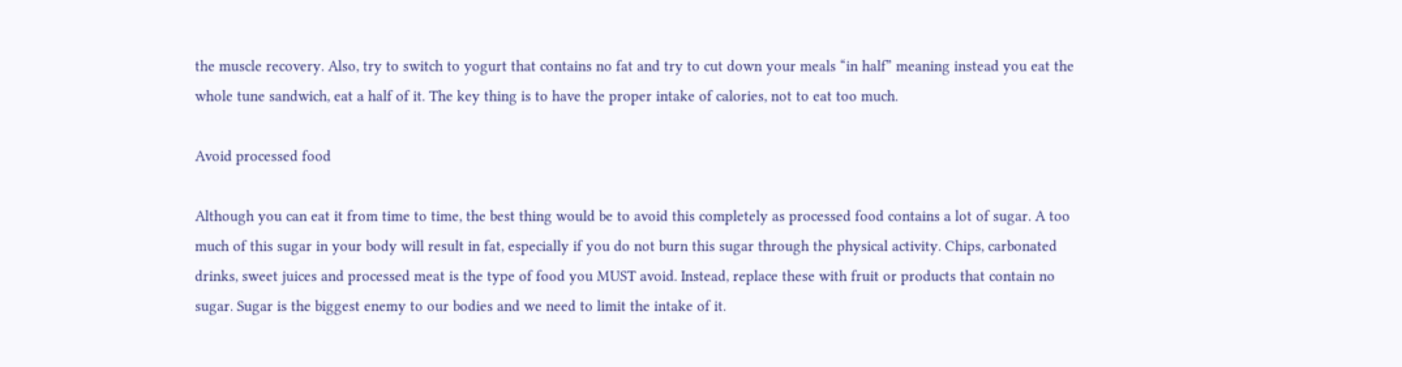the muscle recovery. Also, try to switch to yogurt that contains no fat and try to cut down your meals “in half” meaning instead you eat the whole tune sandwich, eat a half of it. The key thing is to have the proper intake of calories, not to eat too much.

Avoid processed food

Although you can eat it from time to time, the best thing would be to avoid this completely as processed food contains a lot of sugar. A too much of this sugar in your body will result in fat, especially if you do not burn this sugar through the physical activity. Chips, carbonated drinks, sweet juices and processed meat is the type of food you MUST avoid. Instead, replace these with fruit or products that contain no sugar. Sugar is the biggest enemy to our bodies and we need to limit the intake of it.